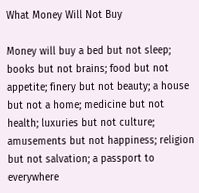What Money Will Not Buy

Money will buy a bed but not sleep; books but not brains; food but not appetite; finery but not beauty; a house but not a home; medicine but not health; luxuries but not culture; amusements but not happiness; religion but not salvation; a passport to everywhere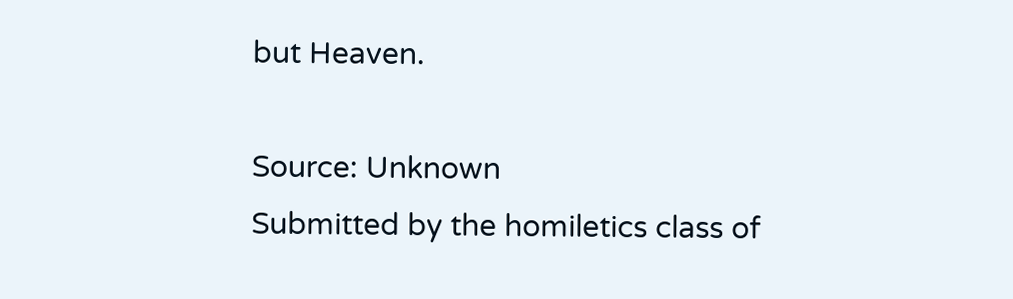but Heaven.

Source: Unknown
Submitted by the homiletics class of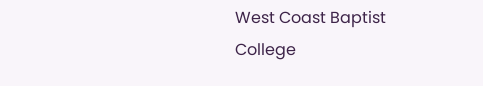West Coast Baptist College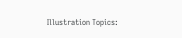Illustration Topics: